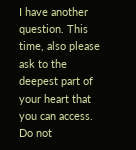I have another question. This time, also please ask to the deepest part of your heart that you can access. Do not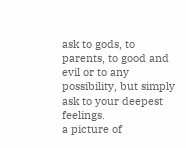ask to gods, to parents, to good and evil or to any possibility, but simply ask to your deepest feelings.
a picture of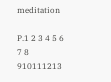meditation

P.1 2 3 4 5 6 7 8 910111213